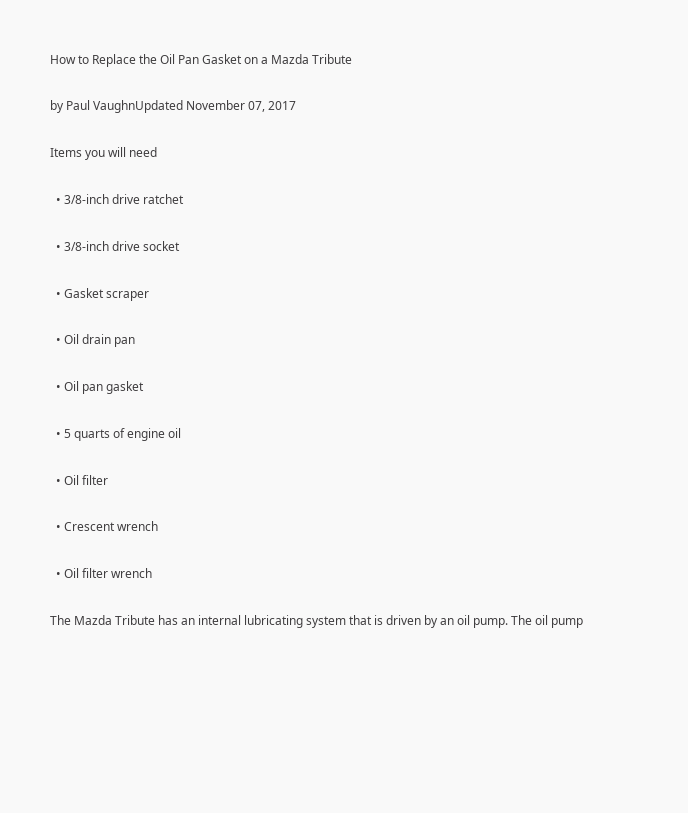How to Replace the Oil Pan Gasket on a Mazda Tribute

by Paul VaughnUpdated November 07, 2017

Items you will need

  • 3/8-inch drive ratchet

  • 3/8-inch drive socket

  • Gasket scraper

  • Oil drain pan

  • Oil pan gasket

  • 5 quarts of engine oil

  • Oil filter

  • Crescent wrench

  • Oil filter wrench

The Mazda Tribute has an internal lubricating system that is driven by an oil pump. The oil pump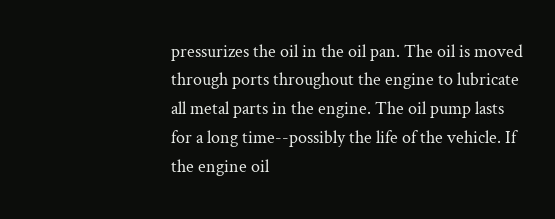pressurizes the oil in the oil pan. The oil is moved through ports throughout the engine to lubricate all metal parts in the engine. The oil pump lasts for a long time--possibly the life of the vehicle. If the engine oil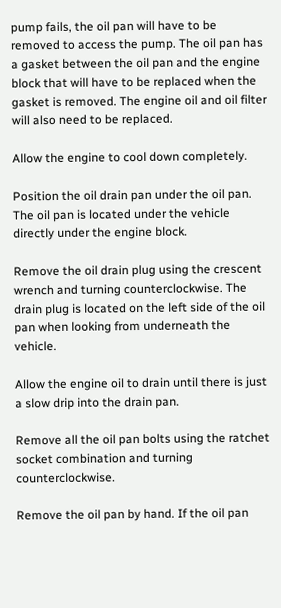pump fails, the oil pan will have to be removed to access the pump. The oil pan has a gasket between the oil pan and the engine block that will have to be replaced when the gasket is removed. The engine oil and oil filter will also need to be replaced.

Allow the engine to cool down completely.

Position the oil drain pan under the oil pan. The oil pan is located under the vehicle directly under the engine block.

Remove the oil drain plug using the crescent wrench and turning counterclockwise. The drain plug is located on the left side of the oil pan when looking from underneath the vehicle.

Allow the engine oil to drain until there is just a slow drip into the drain pan.

Remove all the oil pan bolts using the ratchet socket combination and turning counterclockwise.

Remove the oil pan by hand. If the oil pan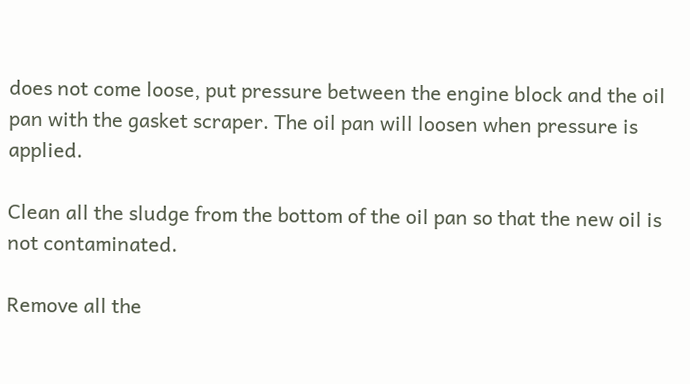does not come loose, put pressure between the engine block and the oil pan with the gasket scraper. The oil pan will loosen when pressure is applied.

Clean all the sludge from the bottom of the oil pan so that the new oil is not contaminated.

Remove all the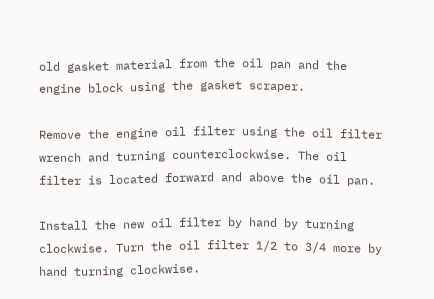old gasket material from the oil pan and the engine block using the gasket scraper.

Remove the engine oil filter using the oil filter wrench and turning counterclockwise. The oil filter is located forward and above the oil pan.

Install the new oil filter by hand by turning clockwise. Turn the oil filter 1/2 to 3/4 more by hand turning clockwise.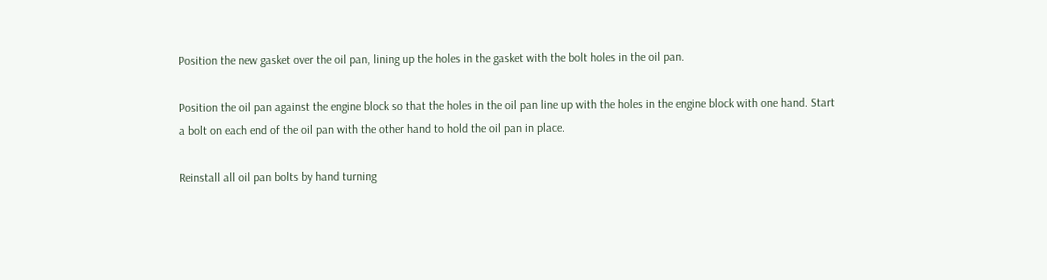Position the new gasket over the oil pan, lining up the holes in the gasket with the bolt holes in the oil pan.

Position the oil pan against the engine block so that the holes in the oil pan line up with the holes in the engine block with one hand. Start a bolt on each end of the oil pan with the other hand to hold the oil pan in place.

Reinstall all oil pan bolts by hand turning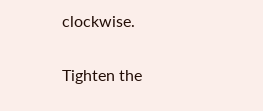clockwise.

Tighten the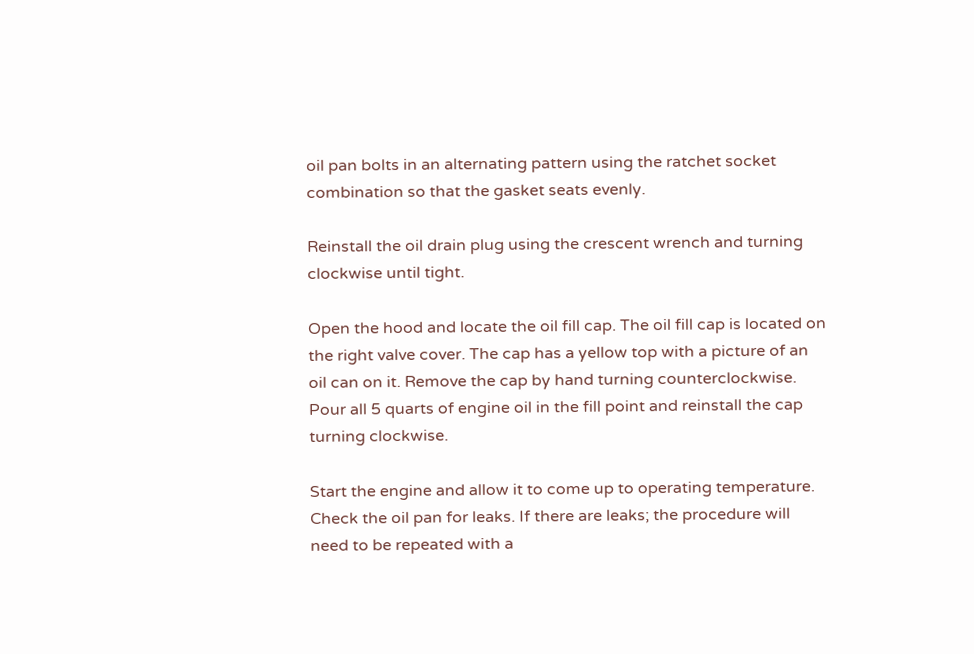oil pan bolts in an alternating pattern using the ratchet socket combination so that the gasket seats evenly.

Reinstall the oil drain plug using the crescent wrench and turning clockwise until tight.

Open the hood and locate the oil fill cap. The oil fill cap is located on the right valve cover. The cap has a yellow top with a picture of an oil can on it. Remove the cap by hand turning counterclockwise. Pour all 5 quarts of engine oil in the fill point and reinstall the cap turning clockwise.

Start the engine and allow it to come up to operating temperature. Check the oil pan for leaks. If there are leaks; the procedure will need to be repeated with a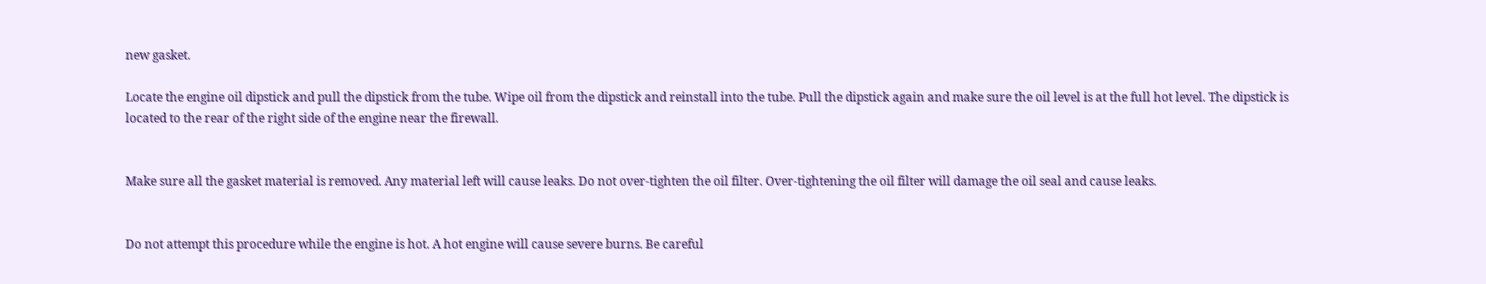new gasket.

Locate the engine oil dipstick and pull the dipstick from the tube. Wipe oil from the dipstick and reinstall into the tube. Pull the dipstick again and make sure the oil level is at the full hot level. The dipstick is located to the rear of the right side of the engine near the firewall.


Make sure all the gasket material is removed. Any material left will cause leaks. Do not over-tighten the oil filter. Over-tightening the oil filter will damage the oil seal and cause leaks.


Do not attempt this procedure while the engine is hot. A hot engine will cause severe burns. Be careful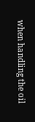when handling the oil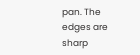pan. The edges are sharp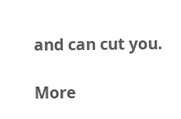and can cut you.

More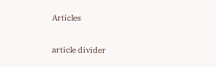Articles

article divider